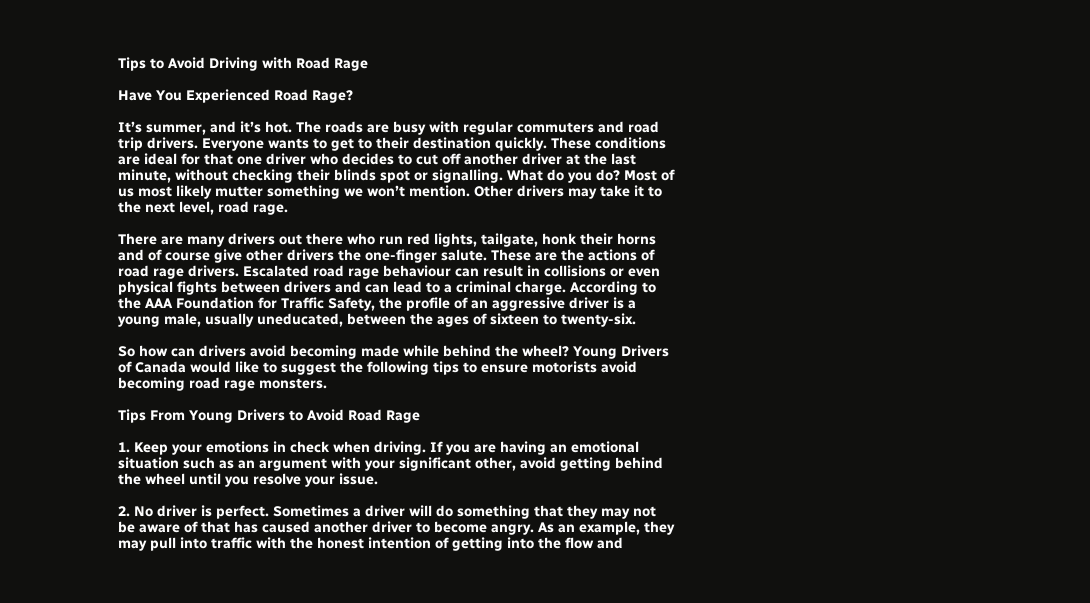Tips to Avoid Driving with Road Rage

Have You Experienced Road Rage?

It’s summer, and it’s hot. The roads are busy with regular commuters and road trip drivers. Everyone wants to get to their destination quickly. These conditions are ideal for that one driver who decides to cut off another driver at the last minute, without checking their blinds spot or signalling. What do you do? Most of us most likely mutter something we won’t mention. Other drivers may take it to the next level, road rage.

There are many drivers out there who run red lights, tailgate, honk their horns and of course give other drivers the one-finger salute. These are the actions of road rage drivers. Escalated road rage behaviour can result in collisions or even physical fights between drivers and can lead to a criminal charge. According to the AAA Foundation for Traffic Safety, the profile of an aggressive driver is a young male, usually uneducated, between the ages of sixteen to twenty-six.

So how can drivers avoid becoming made while behind the wheel? Young Drivers of Canada would like to suggest the following tips to ensure motorists avoid becoming road rage monsters.

Tips From Young Drivers to Avoid Road Rage

1. Keep your emotions in check when driving. If you are having an emotional situation such as an argument with your significant other, avoid getting behind the wheel until you resolve your issue.

2. No driver is perfect. Sometimes a driver will do something that they may not be aware of that has caused another driver to become angry. As an example, they may pull into traffic with the honest intention of getting into the flow and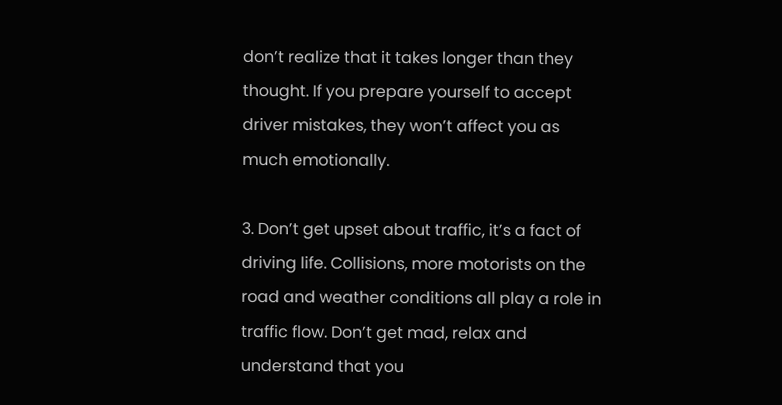don’t realize that it takes longer than they thought. If you prepare yourself to accept driver mistakes, they won’t affect you as much emotionally.

3. Don’t get upset about traffic, it’s a fact of driving life. Collisions, more motorists on the road and weather conditions all play a role in traffic flow. Don’t get mad, relax and understand that you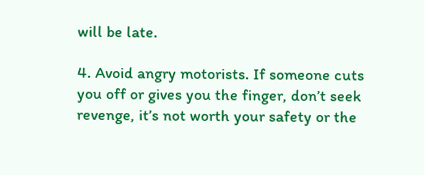will be late.

4. Avoid angry motorists. If someone cuts you off or gives you the finger, don’t seek revenge, it’s not worth your safety or the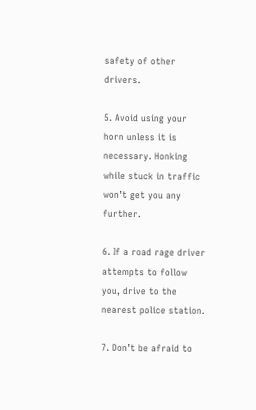safety of other drivers.

5. Avoid using your horn unless it is necessary. Honking while stuck in traffic won’t get you any further.

6. If a road rage driver attempts to follow you, drive to the nearest police station.

7. Don’t be afraid to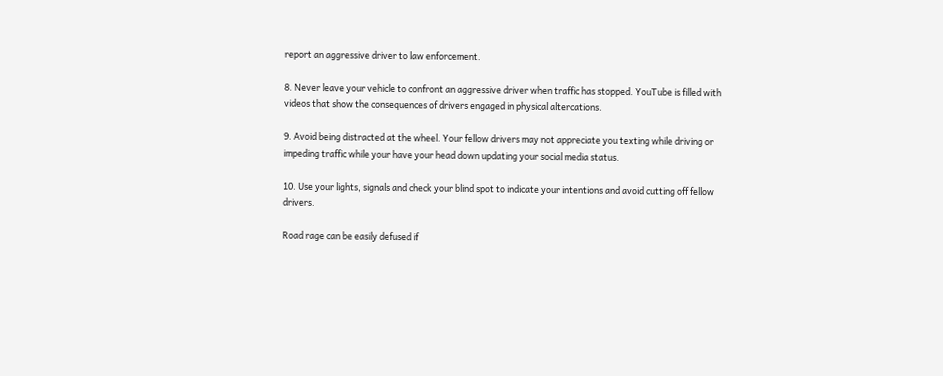report an aggressive driver to law enforcement.

8. Never leave your vehicle to confront an aggressive driver when traffic has stopped. YouTube is filled with videos that show the consequences of drivers engaged in physical altercations.

9. Avoid being distracted at the wheel. Your fellow drivers may not appreciate you texting while driving or impeding traffic while your have your head down updating your social media status.

10. Use your lights, signals and check your blind spot to indicate your intentions and avoid cutting off fellow drivers.

Road rage can be easily defused if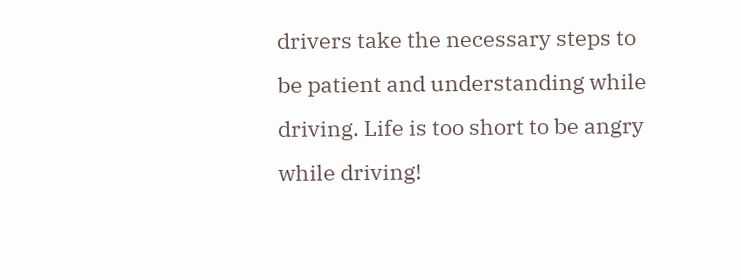drivers take the necessary steps to be patient and understanding while driving. Life is too short to be angry while driving!